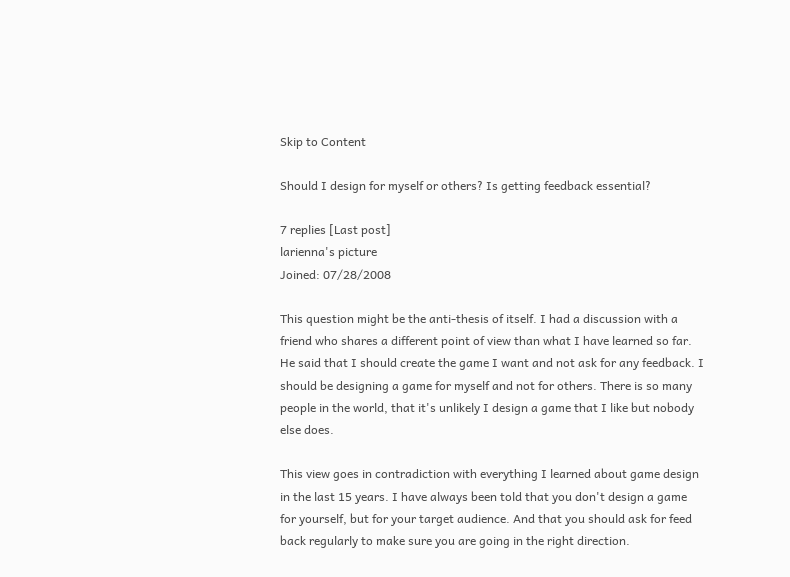Skip to Content

Should I design for myself or others? Is getting feedback essential?

7 replies [Last post]
larienna's picture
Joined: 07/28/2008

This question might be the anti-thesis of itself. I had a discussion with a friend who shares a different point of view than what I have learned so far. He said that I should create the game I want and not ask for any feedback. I should be designing a game for myself and not for others. There is so many people in the world, that it's unlikely I design a game that I like but nobody else does.

This view goes in contradiction with everything I learned about game design in the last 15 years. I have always been told that you don't design a game for yourself, but for your target audience. And that you should ask for feed back regularly to make sure you are going in the right direction.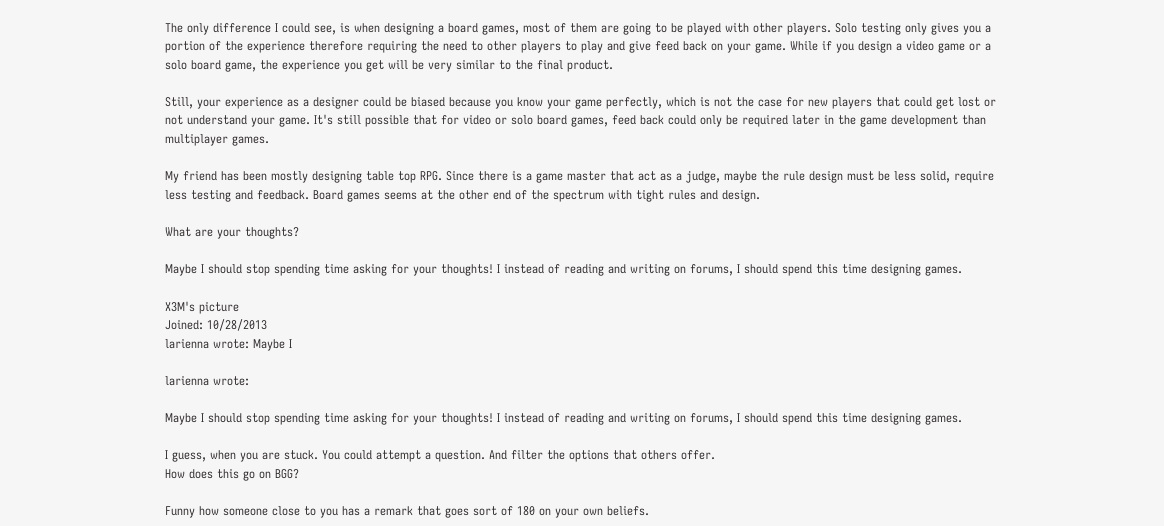The only difference I could see, is when designing a board games, most of them are going to be played with other players. Solo testing only gives you a portion of the experience therefore requiring the need to other players to play and give feed back on your game. While if you design a video game or a solo board game, the experience you get will be very similar to the final product.

Still, your experience as a designer could be biased because you know your game perfectly, which is not the case for new players that could get lost or not understand your game. It's still possible that for video or solo board games, feed back could only be required later in the game development than multiplayer games.

My friend has been mostly designing table top RPG. Since there is a game master that act as a judge, maybe the rule design must be less solid, require less testing and feedback. Board games seems at the other end of the spectrum with tight rules and design.

What are your thoughts?

Maybe I should stop spending time asking for your thoughts! I instead of reading and writing on forums, I should spend this time designing games.

X3M's picture
Joined: 10/28/2013
larienna wrote: Maybe I

larienna wrote:

Maybe I should stop spending time asking for your thoughts! I instead of reading and writing on forums, I should spend this time designing games.

I guess, when you are stuck. You could attempt a question. And filter the options that others offer.
How does this go on BGG?

Funny how someone close to you has a remark that goes sort of 180 on your own beliefs.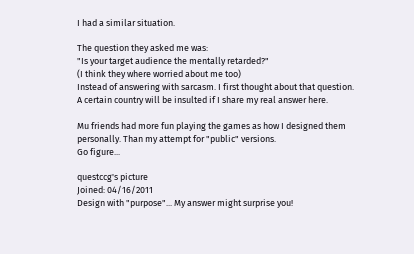I had a similar situation.

The question they asked me was:
"Is your target audience the mentally retarded?"
(I think they where worried about me too)
Instead of answering with sarcasm. I first thought about that question. A certain country will be insulted if I share my real answer here.

Mu friends had more fun playing the games as how I designed them personally. Than my attempt for "public" versions.
Go figure...

questccg's picture
Joined: 04/16/2011
Design with "purpose"... My answer might surprise you!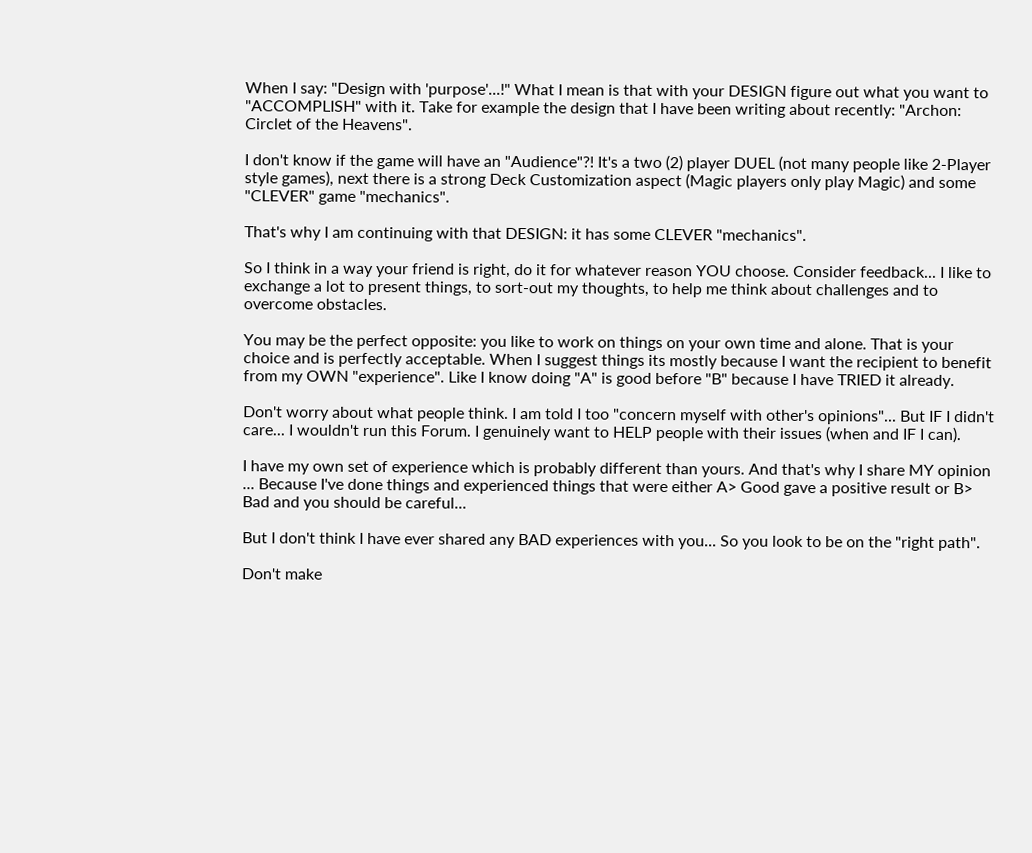When I say: "Design with 'purpose'...!" What I mean is that with your DESIGN figure out what you want to "ACCOMPLISH" with it. Take for example the design that I have been writing about recently: "Archon: Circlet of the Heavens".

I don't know if the game will have an "Audience"?! It's a two (2) player DUEL (not many people like 2-Player style games), next there is a strong Deck Customization aspect (Magic players only play Magic) and some "CLEVER" game "mechanics".

That's why I am continuing with that DESIGN: it has some CLEVER "mechanics".

So I think in a way your friend is right, do it for whatever reason YOU choose. Consider feedback... I like to exchange a lot to present things, to sort-out my thoughts, to help me think about challenges and to overcome obstacles.

You may be the perfect opposite: you like to work on things on your own time and alone. That is your choice and is perfectly acceptable. When I suggest things its mostly because I want the recipient to benefit from my OWN "experience". Like I know doing "A" is good before "B" because I have TRIED it already.

Don't worry about what people think. I am told I too "concern myself with other's opinions"... But IF I didn't care... I wouldn't run this Forum. I genuinely want to HELP people with their issues (when and IF I can).

I have my own set of experience which is probably different than yours. And that's why I share MY opinion ... Because I've done things and experienced things that were either A> Good gave a positive result or B> Bad and you should be careful...

But I don't think I have ever shared any BAD experiences with you... So you look to be on the "right path".

Don't make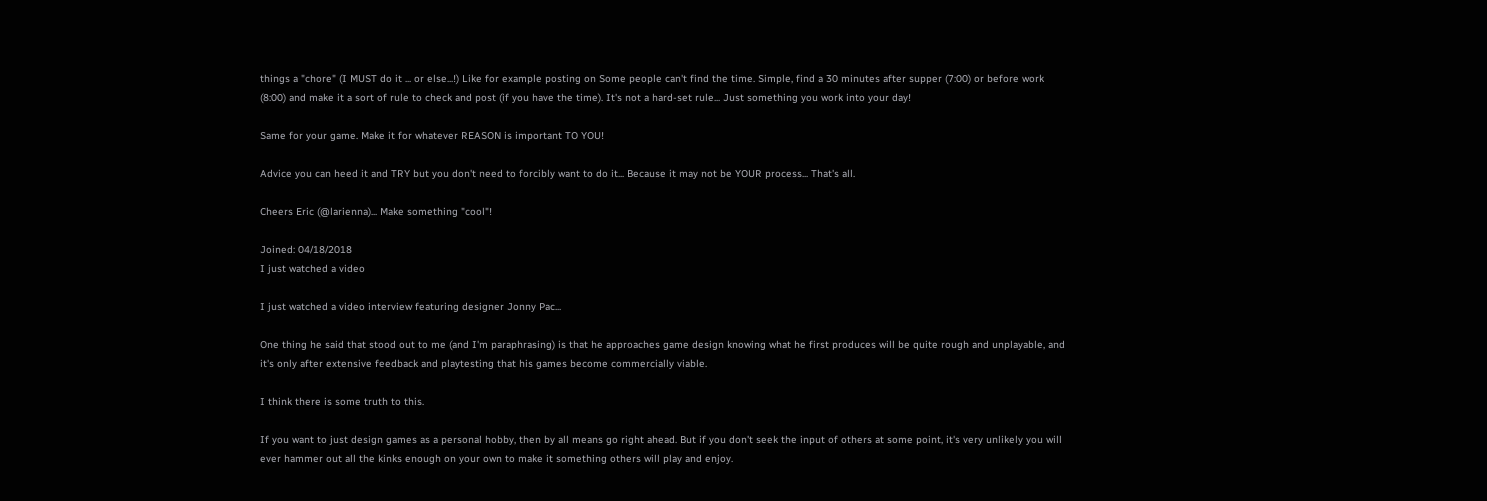things a "chore" (I MUST do it ... or else...!) Like for example posting on Some people can't find the time. Simple, find a 30 minutes after supper (7:00) or before work (8:00) and make it a sort of rule to check and post (if you have the time). It's not a hard-set rule... Just something you work into your day!

Same for your game. Make it for whatever REASON is important TO YOU!

Advice you can heed it and TRY but you don't need to forcibly want to do it... Because it may not be YOUR process... That's all.

Cheers Eric (@larienna)... Make something "cool"!

Joined: 04/18/2018
I just watched a video

I just watched a video interview featuring designer Jonny Pac...

One thing he said that stood out to me (and I'm paraphrasing) is that he approaches game design knowing what he first produces will be quite rough and unplayable, and it's only after extensive feedback and playtesting that his games become commercially viable.

I think there is some truth to this.

If you want to just design games as a personal hobby, then by all means go right ahead. But if you don't seek the input of others at some point, it's very unlikely you will ever hammer out all the kinks enough on your own to make it something others will play and enjoy.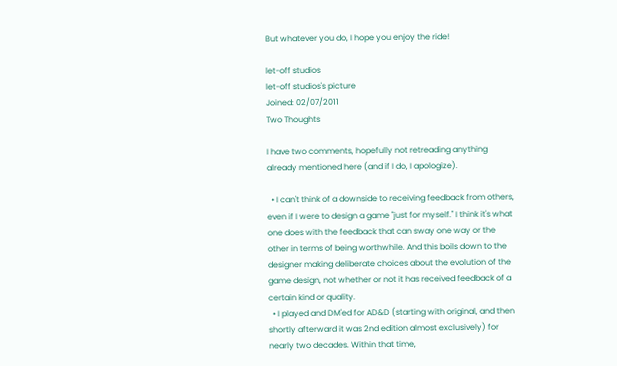But whatever you do, I hope you enjoy the ride!

let-off studios
let-off studios's picture
Joined: 02/07/2011
Two Thoughts

I have two comments, hopefully not retreading anything already mentioned here (and if I do, I apologize).

  • I can't think of a downside to receiving feedback from others, even if I were to design a game "just for myself." I think it's what one does with the feedback that can sway one way or the other in terms of being worthwhile. And this boils down to the designer making deliberate choices about the evolution of the game design, not whether or not it has received feedback of a certain kind or quality.
  • I played and DM'ed for AD&D (starting with original, and then shortly afterward it was 2nd edition almost exclusively) for nearly two decades. Within that time,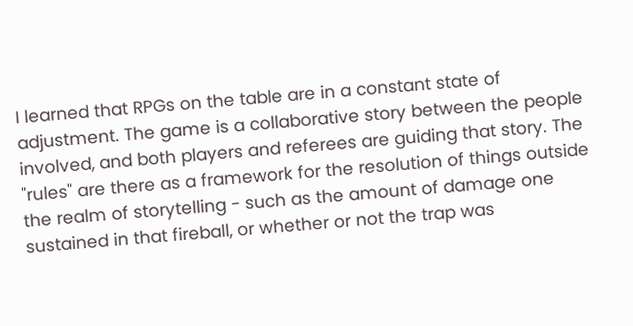I learned that RPGs on the table are in a constant state of adjustment. The game is a collaborative story between the people involved, and both players and referees are guiding that story. The "rules" are there as a framework for the resolution of things outside the realm of storytelling - such as the amount of damage one sustained in that fireball, or whether or not the trap was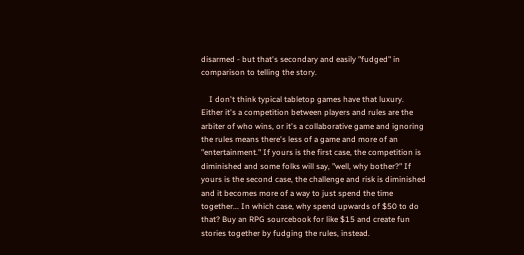disarmed - but that's secondary and easily "fudged" in comparison to telling the story.

    I don't think typical tabletop games have that luxury. Either it's a competition between players and rules are the arbiter of who wins, or it's a collaborative game and ignoring the rules means there's less of a game and more of an "entertainment." If yours is the first case, the competition is diminished and some folks will say, "well, why bother?" If yours is the second case, the challenge and risk is diminished and it becomes more of a way to just spend the time together... In which case, why spend upwards of $50 to do that? Buy an RPG sourcebook for like $15 and create fun stories together by fudging the rules, instead.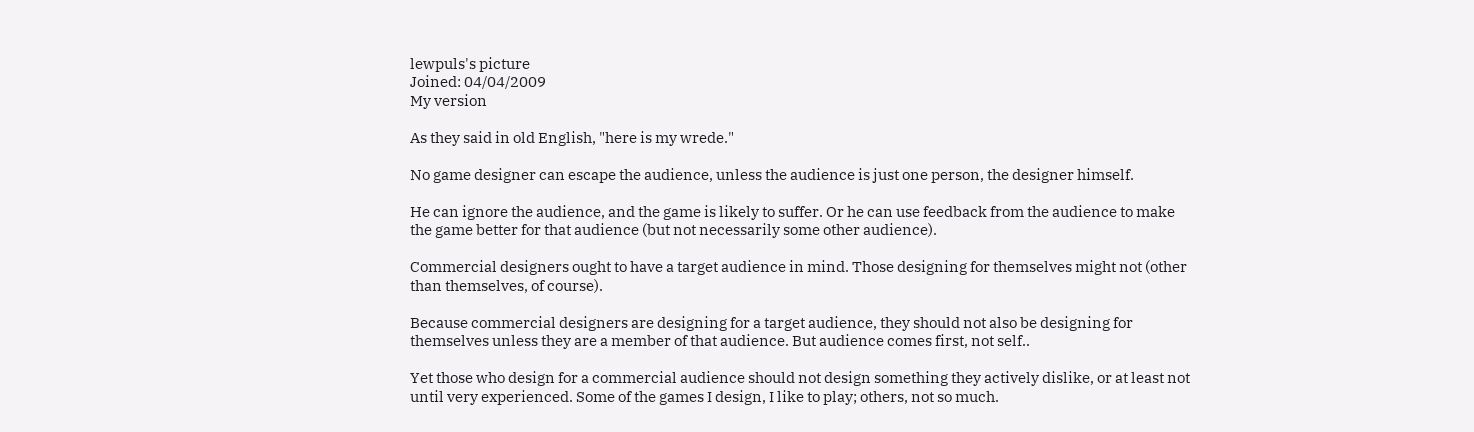lewpuls's picture
Joined: 04/04/2009
My version

As they said in old English, "here is my wrede."

No game designer can escape the audience, unless the audience is just one person, the designer himself.

He can ignore the audience, and the game is likely to suffer. Or he can use feedback from the audience to make the game better for that audience (but not necessarily some other audience).

Commercial designers ought to have a target audience in mind. Those designing for themselves might not (other than themselves, of course).

Because commercial designers are designing for a target audience, they should not also be designing for themselves unless they are a member of that audience. But audience comes first, not self..

Yet those who design for a commercial audience should not design something they actively dislike, or at least not until very experienced. Some of the games I design, I like to play; others, not so much.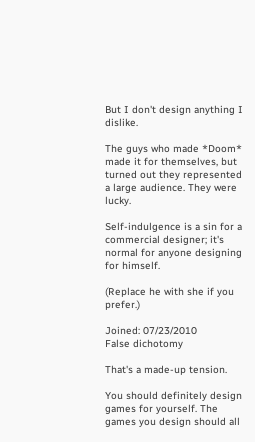But I don't design anything I dislike.

The guys who made *Doom* made it for themselves, but turned out they represented a large audience. They were lucky.

Self-indulgence is a sin for a commercial designer; it's normal for anyone designing for himself.

(Replace he with she if you prefer.)

Joined: 07/23/2010
False dichotomy

That's a made-up tension.

You should definitely design games for yourself. The games you design should all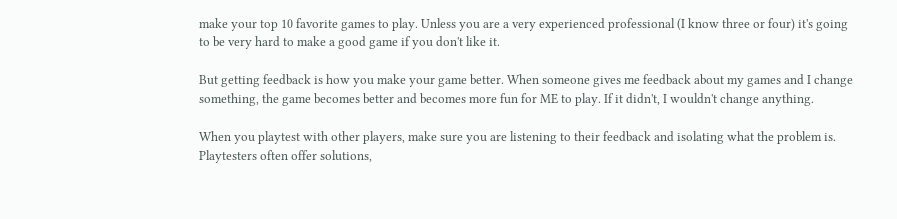make your top 10 favorite games to play. Unless you are a very experienced professional (I know three or four) it's going to be very hard to make a good game if you don't like it.

But getting feedback is how you make your game better. When someone gives me feedback about my games and I change something, the game becomes better and becomes more fun for ME to play. If it didn't, I wouldn't change anything.

When you playtest with other players, make sure you are listening to their feedback and isolating what the problem is. Playtesters often offer solutions,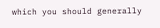which you should generally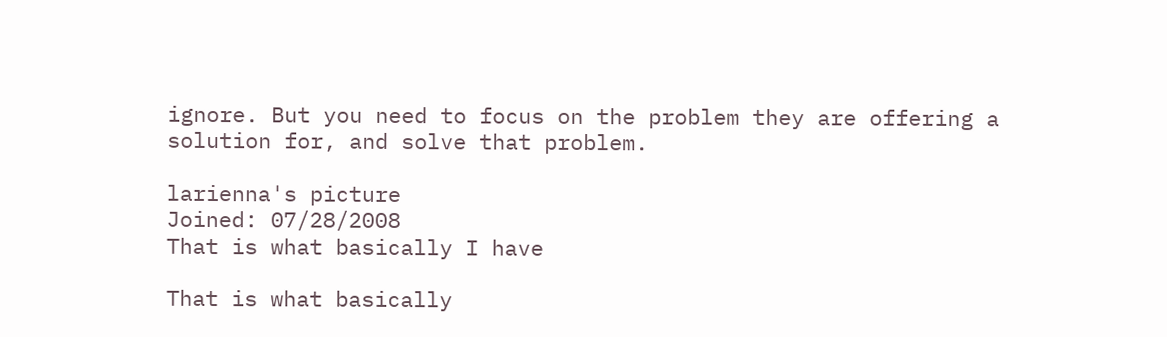ignore. But you need to focus on the problem they are offering a solution for, and solve that problem.

larienna's picture
Joined: 07/28/2008
That is what basically I have

That is what basically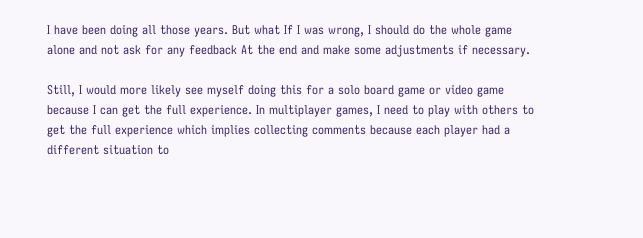I have been doing all those years. But what If I was wrong, I should do the whole game alone and not ask for any feedback At the end and make some adjustments if necessary.

Still, I would more likely see myself doing this for a solo board game or video game because I can get the full experience. In multiplayer games, I need to play with others to get the full experience which implies collecting comments because each player had a different situation to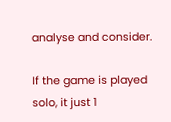analyse and consider.

If the game is played solo, it just 1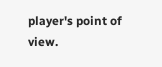player's point of view.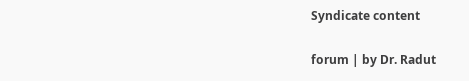Syndicate content

forum | by Dr. Radut